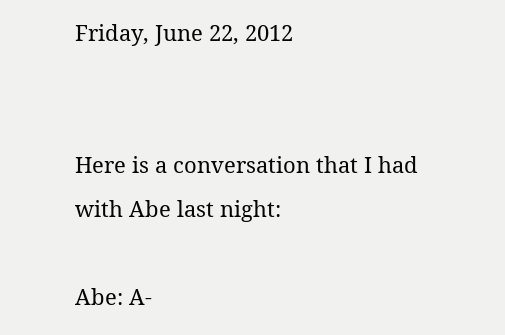Friday, June 22, 2012


Here is a conversation that I had with Abe last night:

Abe: A-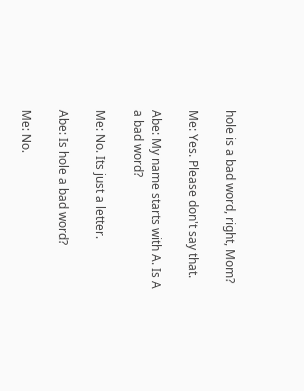hole is a bad word, right, Mom?

Me: Yes. Please don't say that.

Abe: My name starts with A. Is A a bad word?

Me: No. Its just a letter.

Abe: Is hole a bad word?

Me: No.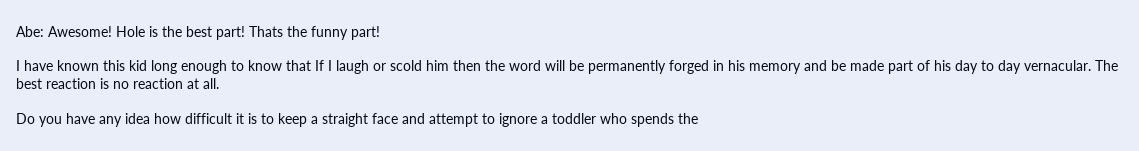Abe: Awesome! Hole is the best part! Thats the funny part!

I have known this kid long enough to know that If I laugh or scold him then the word will be permanently forged in his memory and be made part of his day to day vernacular. The best reaction is no reaction at all.

Do you have any idea how difficult it is to keep a straight face and attempt to ignore a toddler who spends the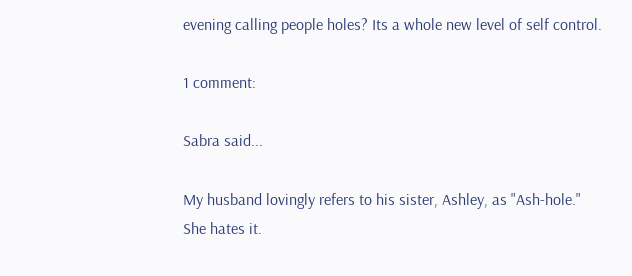evening calling people holes? Its a whole new level of self control.

1 comment:

Sabra said...

My husband lovingly refers to his sister, Ashley, as "Ash-hole." She hates it.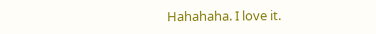Hahahaha. I love it.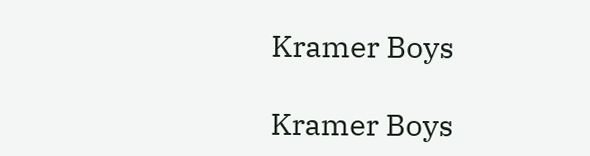Kramer Boys

Kramer Boys